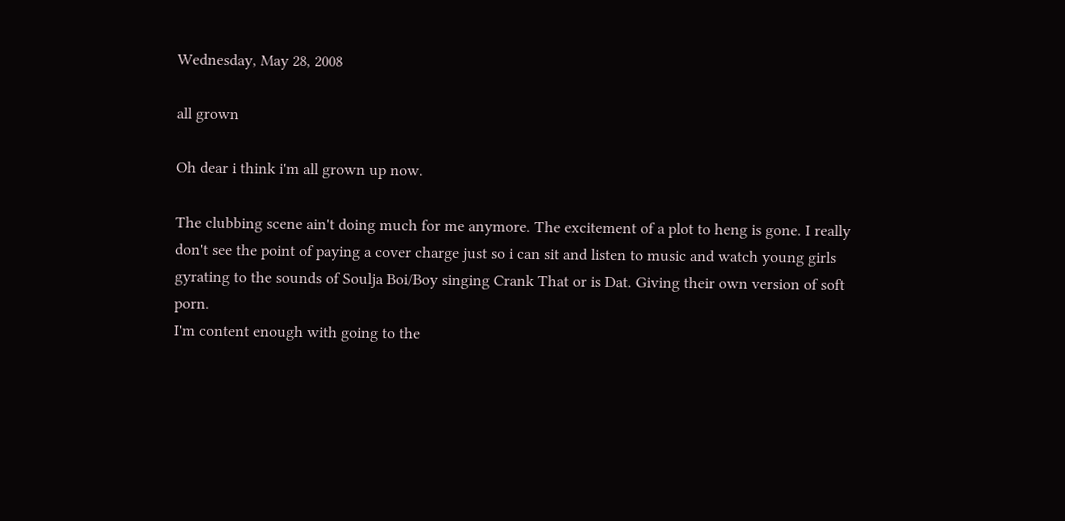Wednesday, May 28, 2008

all grown

Oh dear i think i'm all grown up now.

The clubbing scene ain't doing much for me anymore. The excitement of a plot to heng is gone. I really don't see the point of paying a cover charge just so i can sit and listen to music and watch young girls gyrating to the sounds of Soulja Boi/Boy singing Crank That or is Dat. Giving their own version of soft porn.
I'm content enough with going to the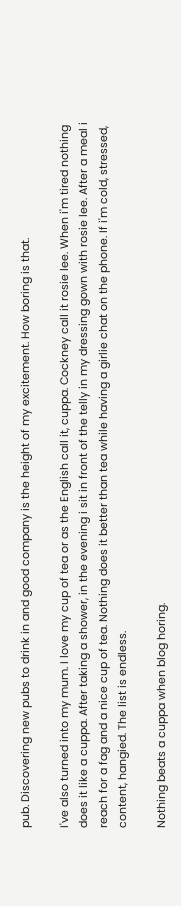pub. Discovering new pubs to drink in and good company is the height of my excitement. How boring is that.

I've also turned into my mum. I love my cup of tea or as the English call it, cuppa. Cockney call it rosie lee. When i'm tired nothing does it like a cuppa. After taking a shower, in the evening i sit in front of the telly in my dressing gown with rosie lee. After a meal i reach for a fag and a nice cup of tea. Nothing does it better than tea while having a girlie chat on the phone. If i'm cold, stressed, content, hangied. The list is endless.

Nothing beats a cuppa when blog horing.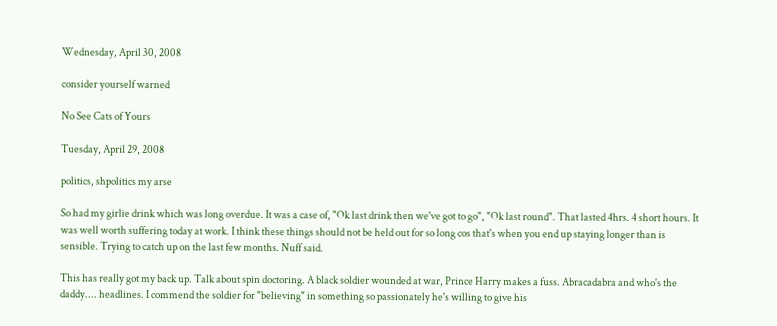Wednesday, April 30, 2008

consider yourself warned

No See Cats of Yours

Tuesday, April 29, 2008

politics, shpolitics my arse

So had my girlie drink which was long overdue. It was a case of, "Ok last drink then we've got to go", "Ok last round". That lasted 4hrs. 4 short hours. It was well worth suffering today at work. I think these things should not be held out for so long cos that's when you end up staying longer than is sensible. Trying to catch up on the last few months. Nuff said.

This has really got my back up. Talk about spin doctoring. A black soldier wounded at war, Prince Harry makes a fuss. Abracadabra and who's the daddy.... headlines. I commend the soldier for "believing" in something so passionately he's willing to give his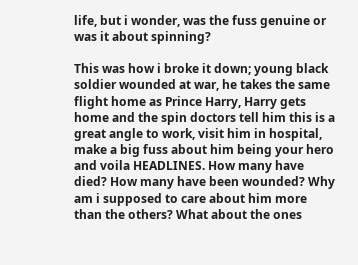life, but i wonder, was the fuss genuine or was it about spinning?

This was how i broke it down; young black soldier wounded at war, he takes the same flight home as Prince Harry, Harry gets home and the spin doctors tell him this is a great angle to work, visit him in hospital, make a big fuss about him being your hero and voila HEADLINES. How many have died? How many have been wounded? Why am i supposed to care about him more than the others? What about the ones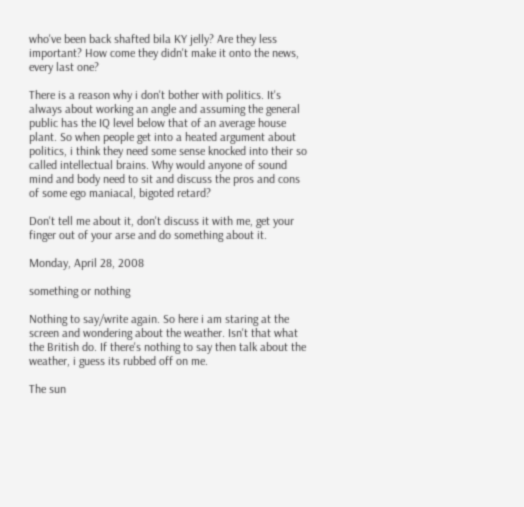who've been back shafted bila KY jelly? Are they less important? How come they didn't make it onto the news, every last one?

There is a reason why i don't bother with politics. It's always about working an angle and assuming the general public has the IQ level below that of an average house plant. So when people get into a heated argument about politics, i think they need some sense knocked into their so called intellectual brains. Why would anyone of sound mind and body need to sit and discuss the pros and cons of some ego maniacal, bigoted retard?

Don't tell me about it, don't discuss it with me, get your finger out of your arse and do something about it.

Monday, April 28, 2008

something or nothing

Nothing to say/write again. So here i am staring at the screen and wondering about the weather. Isn't that what the British do. If there's nothing to say then talk about the weather, i guess its rubbed off on me.

The sun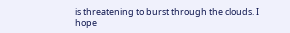is threatening to burst through the clouds. I hope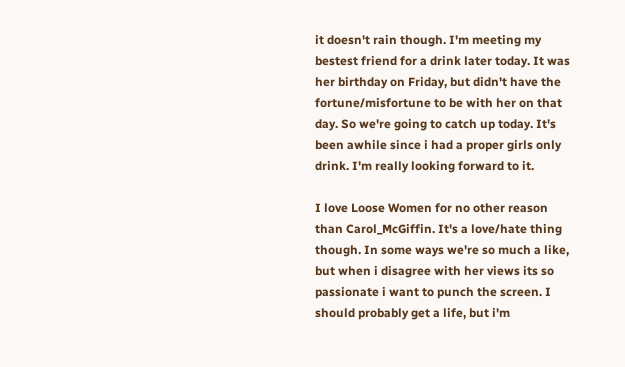it doesn't rain though. I'm meeting my bestest friend for a drink later today. It was her birthday on Friday, but didn't have the fortune/misfortune to be with her on that day. So we're going to catch up today. It's been awhile since i had a proper girls only drink. I'm really looking forward to it.

I love Loose Women for no other reason than Carol_McGiffin. It's a love/hate thing though. In some ways we're so much a like, but when i disagree with her views its so passionate i want to punch the screen. I should probably get a life, but i'm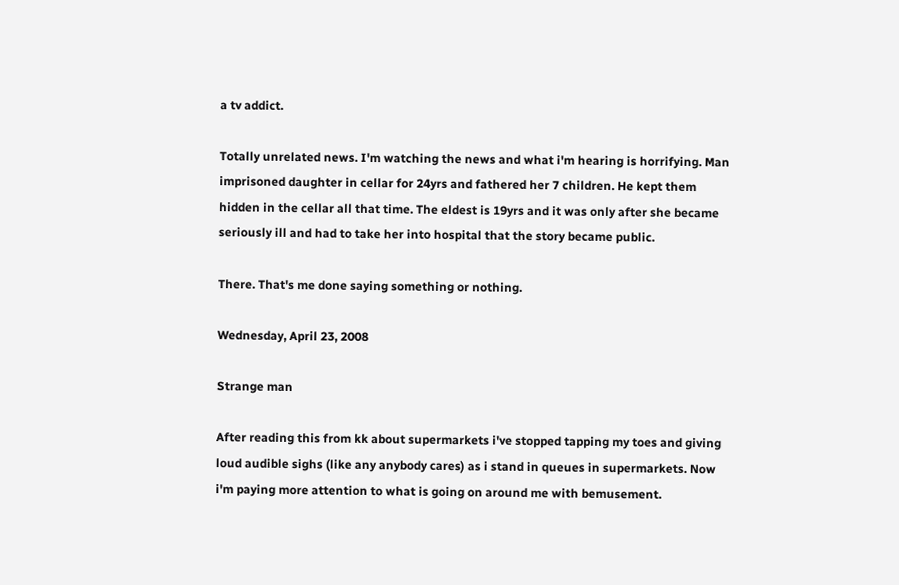a tv addict.

Totally unrelated news. I'm watching the news and what i'm hearing is horrifying. Man imprisoned daughter in cellar for 24yrs and fathered her 7 children. He kept them hidden in the cellar all that time. The eldest is 19yrs and it was only after she became seriously ill and had to take her into hospital that the story became public.

There. That's me done saying something or nothing.

Wednesday, April 23, 2008

Strange man

After reading this from kk about supermarkets i've stopped tapping my toes and giving loud audible sighs (like any anybody cares) as i stand in queues in supermarkets. Now i'm paying more attention to what is going on around me with bemusement.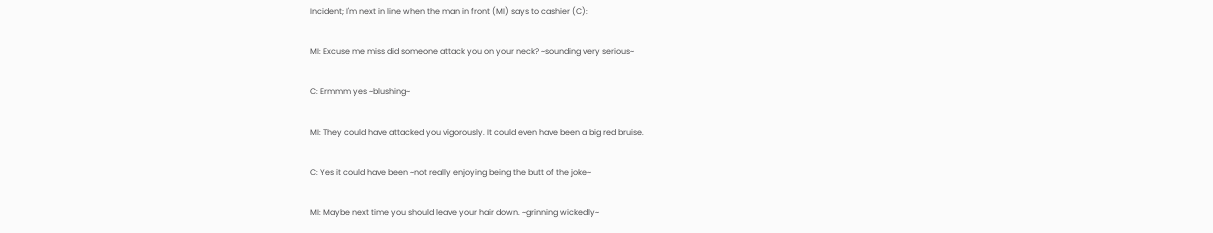Incident; I'm next in line when the man in front (MI) says to cashier (C):

MI: Excuse me miss did someone attack you on your neck? ~sounding very serious~

C: Ermmm yes ~blushing~

MI: They could have attacked you vigorously. It could even have been a big red bruise.

C: Yes it could have been ~not really enjoying being the butt of the joke~

MI: Maybe next time you should leave your hair down. ~grinning wickedly~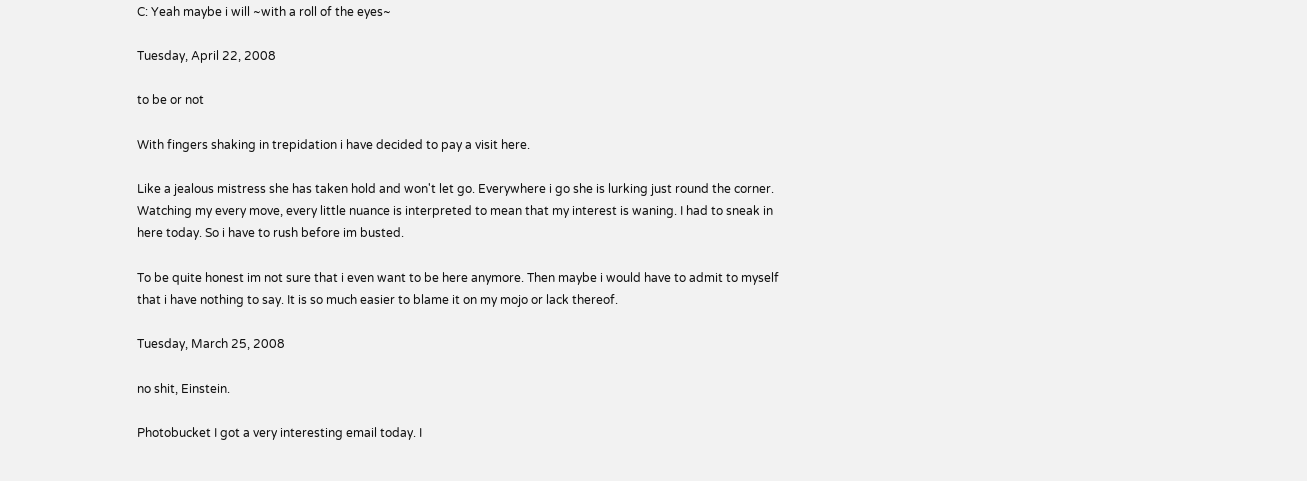C: Yeah maybe i will ~with a roll of the eyes~

Tuesday, April 22, 2008

to be or not

With fingers shaking in trepidation i have decided to pay a visit here.

Like a jealous mistress she has taken hold and won't let go. Everywhere i go she is lurking just round the corner. Watching my every move, every little nuance is interpreted to mean that my interest is waning. I had to sneak in here today. So i have to rush before im busted.

To be quite honest im not sure that i even want to be here anymore. Then maybe i would have to admit to myself that i have nothing to say. It is so much easier to blame it on my mojo or lack thereof.

Tuesday, March 25, 2008

no shit, Einstein.

Photobucket I got a very interesting email today. I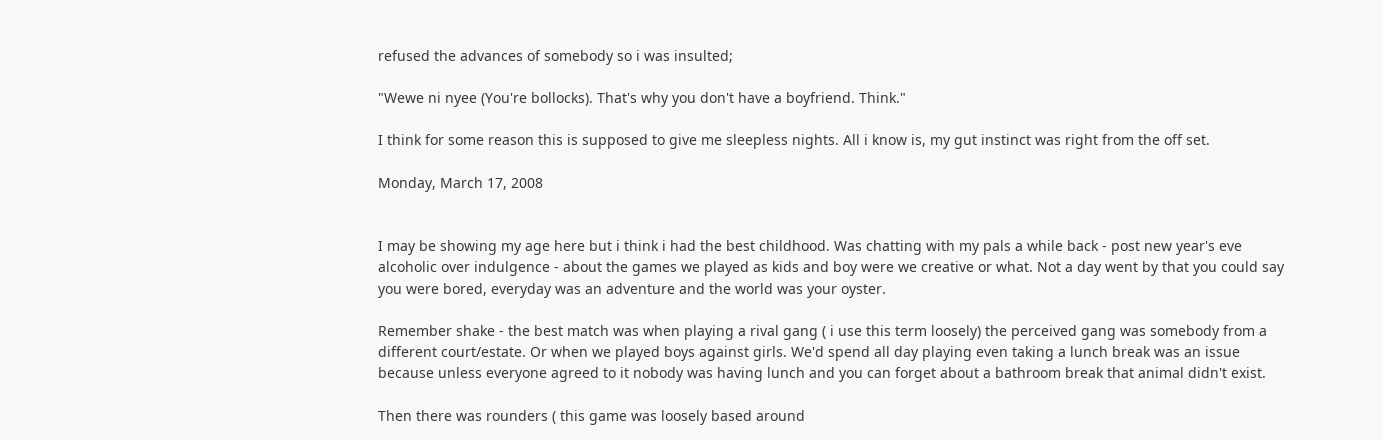refused the advances of somebody so i was insulted;

"Wewe ni nyee (You're bollocks). That's why you don't have a boyfriend. Think."

I think for some reason this is supposed to give me sleepless nights. All i know is, my gut instinct was right from the off set.

Monday, March 17, 2008


I may be showing my age here but i think i had the best childhood. Was chatting with my pals a while back - post new year's eve alcoholic over indulgence - about the games we played as kids and boy were we creative or what. Not a day went by that you could say you were bored, everyday was an adventure and the world was your oyster.

Remember shake - the best match was when playing a rival gang ( i use this term loosely) the perceived gang was somebody from a different court/estate. Or when we played boys against girls. We'd spend all day playing even taking a lunch break was an issue because unless everyone agreed to it nobody was having lunch and you can forget about a bathroom break that animal didn't exist.

Then there was rounders ( this game was loosely based around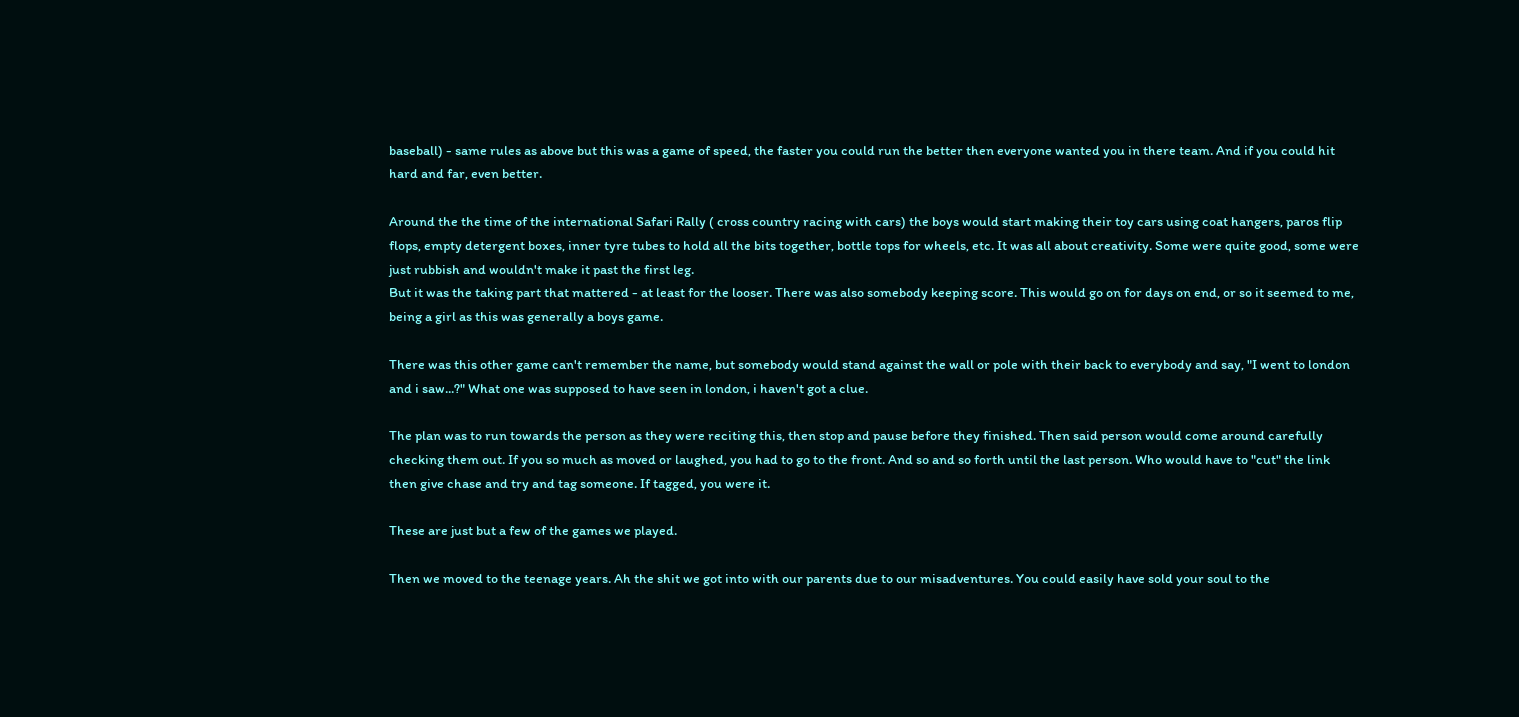baseball) - same rules as above but this was a game of speed, the faster you could run the better then everyone wanted you in there team. And if you could hit hard and far, even better.

Around the the time of the international Safari Rally ( cross country racing with cars) the boys would start making their toy cars using coat hangers, paros flip flops, empty detergent boxes, inner tyre tubes to hold all the bits together, bottle tops for wheels, etc. It was all about creativity. Some were quite good, some were just rubbish and wouldn't make it past the first leg.
But it was the taking part that mattered - at least for the looser. There was also somebody keeping score. This would go on for days on end, or so it seemed to me, being a girl as this was generally a boys game.

There was this other game can't remember the name, but somebody would stand against the wall or pole with their back to everybody and say, "I went to london and i saw...?" What one was supposed to have seen in london, i haven't got a clue.

The plan was to run towards the person as they were reciting this, then stop and pause before they finished. Then said person would come around carefully checking them out. If you so much as moved or laughed, you had to go to the front. And so and so forth until the last person. Who would have to "cut" the link then give chase and try and tag someone. If tagged, you were it.

These are just but a few of the games we played.

Then we moved to the teenage years. Ah the shit we got into with our parents due to our misadventures. You could easily have sold your soul to the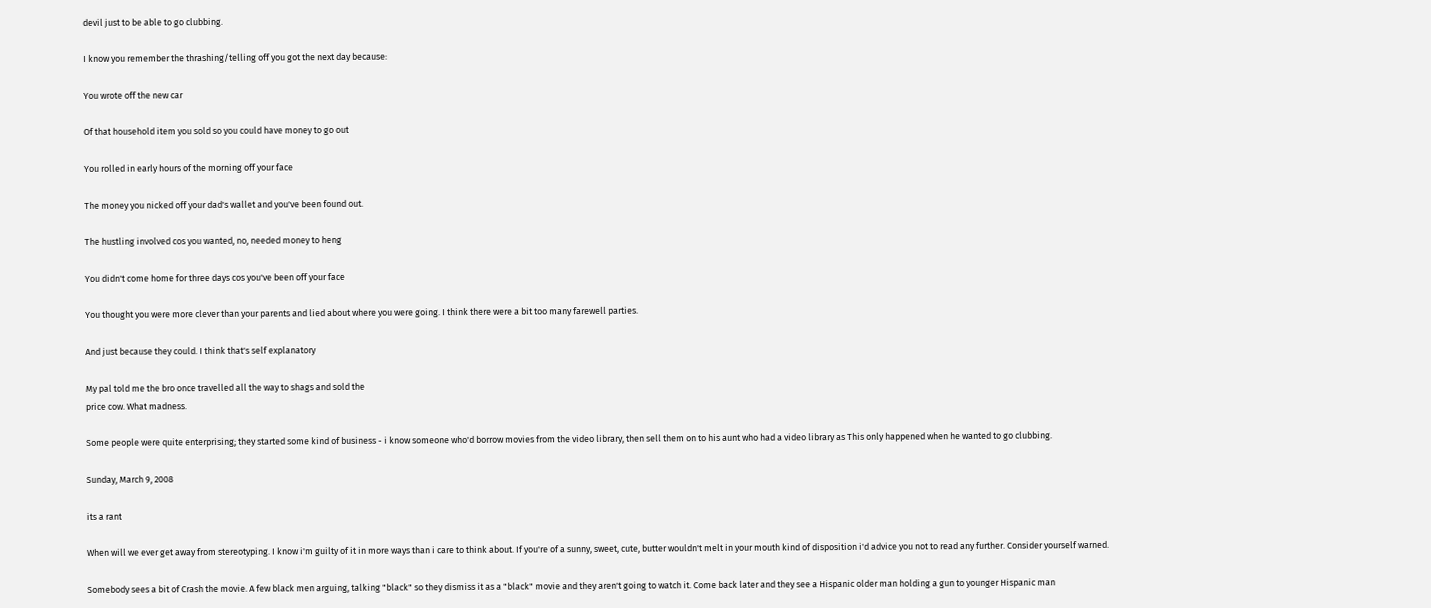devil just to be able to go clubbing.

I know you remember the thrashing/telling off you got the next day because:

You wrote off the new car

Of that household item you sold so you could have money to go out

You rolled in early hours of the morning off your face

The money you nicked off your dad's wallet and you've been found out.

The hustling involved cos you wanted, no, needed money to heng

You didn't come home for three days cos you've been off your face

You thought you were more clever than your parents and lied about where you were going. I think there were a bit too many farewell parties.

And just because they could. I think that's self explanatory

My pal told me the bro once travelled all the way to shags and sold the
price cow. What madness.

Some people were quite enterprising; they started some kind of business - i know someone who'd borrow movies from the video library, then sell them on to his aunt who had a video library as This only happened when he wanted to go clubbing.

Sunday, March 9, 2008

its a rant

When will we ever get away from stereotyping. I know i'm guilty of it in more ways than i care to think about. If you're of a sunny, sweet, cute, butter wouldn't melt in your mouth kind of disposition i'd advice you not to read any further. Consider yourself warned.

Somebody sees a bit of Crash the movie. A few black men arguing, talking "black" so they dismiss it as a "black" movie and they aren't going to watch it. Come back later and they see a Hispanic older man holding a gun to younger Hispanic man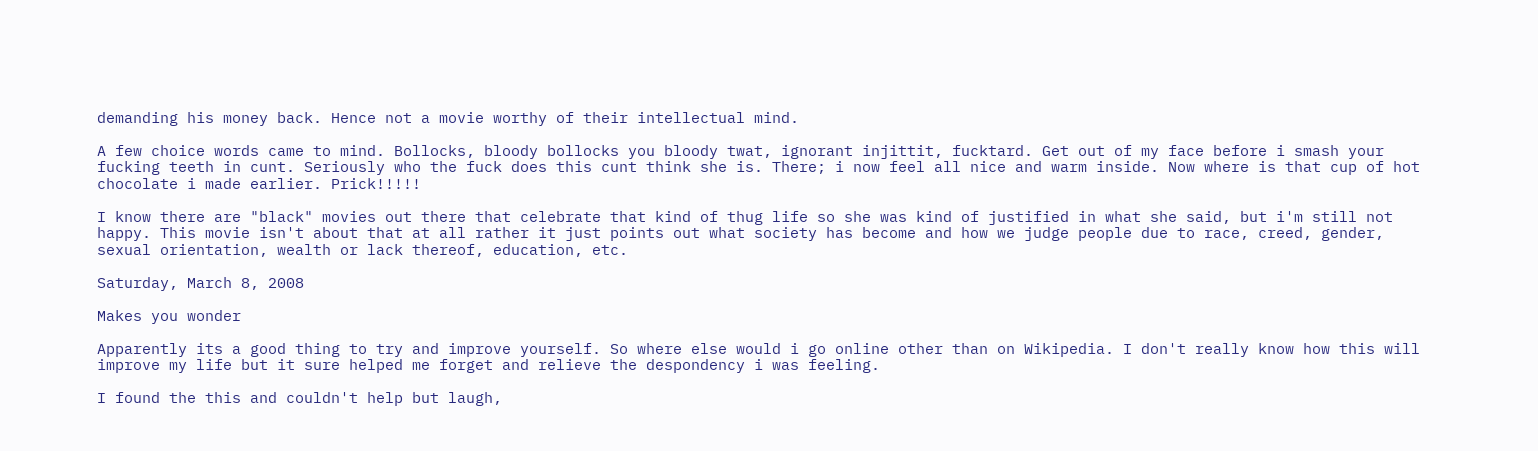demanding his money back. Hence not a movie worthy of their intellectual mind.

A few choice words came to mind. Bollocks, bloody bollocks you bloody twat, ignorant injittit, fucktard. Get out of my face before i smash your fucking teeth in cunt. Seriously who the fuck does this cunt think she is. There; i now feel all nice and warm inside. Now where is that cup of hot chocolate i made earlier. Prick!!!!!

I know there are "black" movies out there that celebrate that kind of thug life so she was kind of justified in what she said, but i'm still not happy. This movie isn't about that at all rather it just points out what society has become and how we judge people due to race, creed, gender, sexual orientation, wealth or lack thereof, education, etc.

Saturday, March 8, 2008

Makes you wonder

Apparently its a good thing to try and improve yourself. So where else would i go online other than on Wikipedia. I don't really know how this will improve my life but it sure helped me forget and relieve the despondency i was feeling.

I found the this and couldn't help but laugh,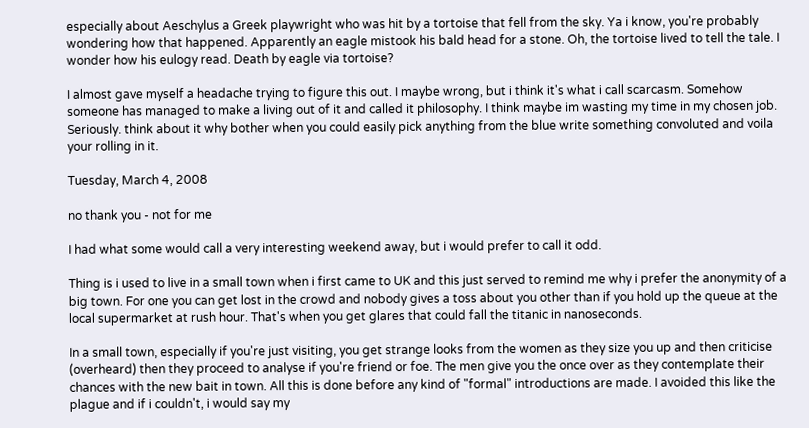especially about Aeschylus a Greek playwright who was hit by a tortoise that fell from the sky. Ya i know, you're probably wondering how that happened. Apparently an eagle mistook his bald head for a stone. Oh, the tortoise lived to tell the tale. I wonder how his eulogy read. Death by eagle via tortoise?

I almost gave myself a headache trying to figure this out. I maybe wrong, but i think it's what i call scarcasm. Somehow someone has managed to make a living out of it and called it philosophy. I think maybe im wasting my time in my chosen job. Seriously. think about it why bother when you could easily pick anything from the blue write something convoluted and voila your rolling in it.

Tuesday, March 4, 2008

no thank you - not for me

I had what some would call a very interesting weekend away, but i would prefer to call it odd.

Thing is i used to live in a small town when i first came to UK and this just served to remind me why i prefer the anonymity of a big town. For one you can get lost in the crowd and nobody gives a toss about you other than if you hold up the queue at the local supermarket at rush hour. That's when you get glares that could fall the titanic in nanoseconds.

In a small town, especially if you're just visiting, you get strange looks from the women as they size you up and then criticise (overheard) then they proceed to analyse if you're friend or foe. The men give you the once over as they contemplate their chances with the new bait in town. All this is done before any kind of "formal" introductions are made. I avoided this like the plague and if i couldn't, i would say my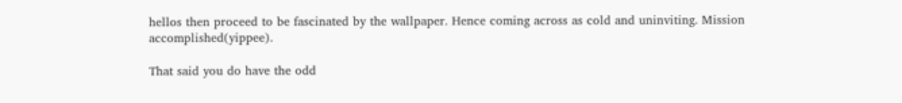hellos then proceed to be fascinated by the wallpaper. Hence coming across as cold and uninviting. Mission accomplished(yippee).

That said you do have the odd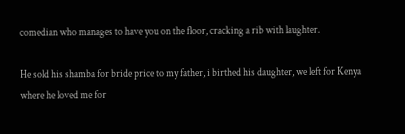comedian who manages to have you on the floor, cracking a rib with laughter.

He sold his shamba for bride price to my father, i birthed his daughter, we left for Kenya where he loved me for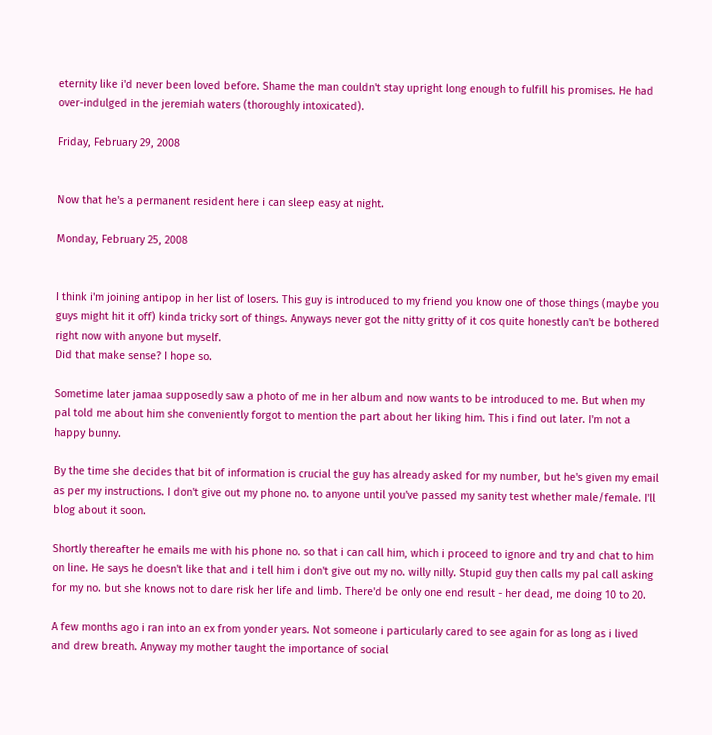eternity like i'd never been loved before. Shame the man couldn't stay upright long enough to fulfill his promises. He had over-indulged in the jeremiah waters (thoroughly intoxicated).

Friday, February 29, 2008


Now that he's a permanent resident here i can sleep easy at night.

Monday, February 25, 2008


I think i'm joining antipop in her list of losers. This guy is introduced to my friend you know one of those things (maybe you guys might hit it off) kinda tricky sort of things. Anyways never got the nitty gritty of it cos quite honestly can't be bothered right now with anyone but myself.
Did that make sense? I hope so.

Sometime later jamaa supposedly saw a photo of me in her album and now wants to be introduced to me. But when my pal told me about him she conveniently forgot to mention the part about her liking him. This i find out later. I'm not a happy bunny.

By the time she decides that bit of information is crucial the guy has already asked for my number, but he's given my email as per my instructions. I don't give out my phone no. to anyone until you've passed my sanity test whether male/female. I'll blog about it soon.

Shortly thereafter he emails me with his phone no. so that i can call him, which i proceed to ignore and try and chat to him on line. He says he doesn't like that and i tell him i don't give out my no. willy nilly. Stupid guy then calls my pal call asking for my no. but she knows not to dare risk her life and limb. There'd be only one end result - her dead, me doing 10 to 20.

A few months ago i ran into an ex from yonder years. Not someone i particularly cared to see again for as long as i lived and drew breath. Anyway my mother taught the importance of social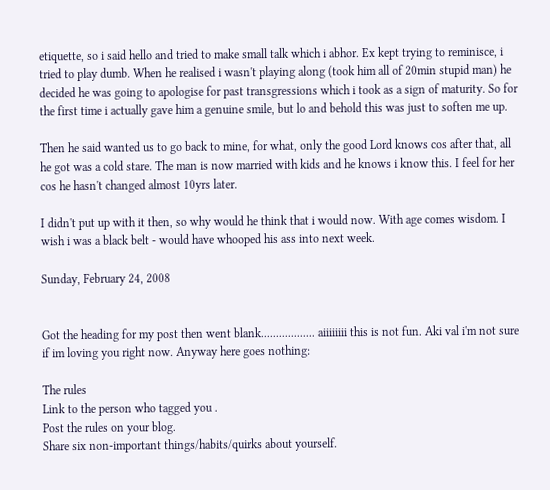etiquette, so i said hello and tried to make small talk which i abhor. Ex kept trying to reminisce, i tried to play dumb. When he realised i wasn't playing along (took him all of 20min stupid man) he decided he was going to apologise for past transgressions which i took as a sign of maturity. So for the first time i actually gave him a genuine smile, but lo and behold this was just to soften me up.

Then he said wanted us to go back to mine, for what, only the good Lord knows cos after that, all he got was a cold stare. The man is now married with kids and he knows i know this. I feel for her cos he hasn't changed almost 10yrs later.

I didn't put up with it then, so why would he think that i would now. With age comes wisdom. I wish i was a black belt - would have whooped his ass into next week.

Sunday, February 24, 2008


Got the heading for my post then went blank.................. aiiiiiiii this is not fun. Aki val i'm not sure if im loving you right now. Anyway here goes nothing:

The rules
Link to the person who tagged you .
Post the rules on your blog.
Share six non-important things/habits/quirks about yourself.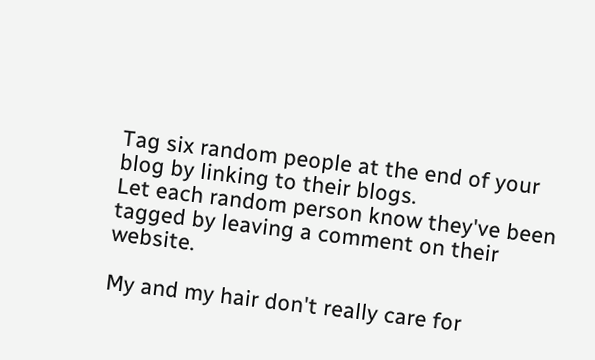Tag six random people at the end of your blog by linking to their blogs.
Let each random person know they've been tagged by leaving a comment on their website.

My and my hair don't really care for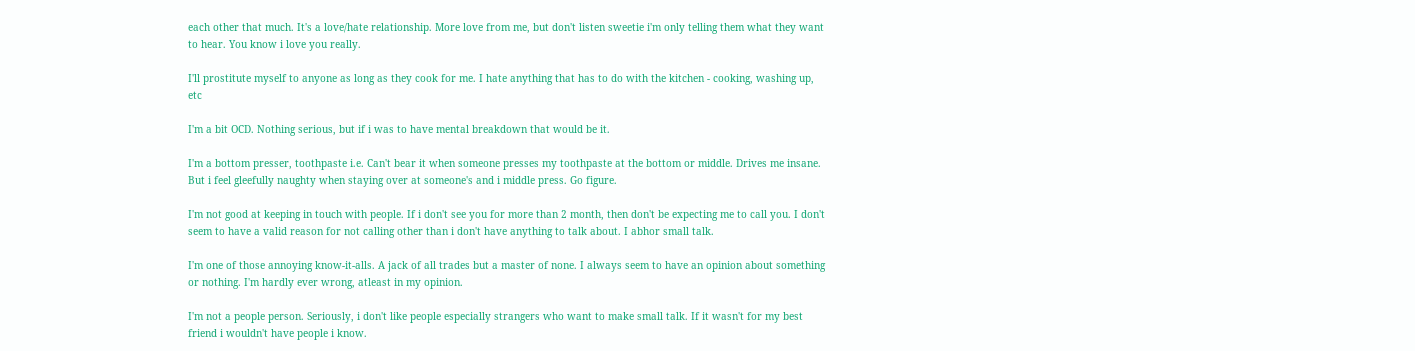each other that much. It's a love/hate relationship. More love from me, but don't listen sweetie i'm only telling them what they want to hear. You know i love you really.

I'll prostitute myself to anyone as long as they cook for me. I hate anything that has to do with the kitchen - cooking, washing up, etc

I'm a bit OCD. Nothing serious, but if i was to have mental breakdown that would be it.

I'm a bottom presser, toothpaste i.e. Can't bear it when someone presses my toothpaste at the bottom or middle. Drives me insane. But i feel gleefully naughty when staying over at someone's and i middle press. Go figure.

I'm not good at keeping in touch with people. If i don't see you for more than 2 month, then don't be expecting me to call you. I don't seem to have a valid reason for not calling other than i don't have anything to talk about. I abhor small talk.

I'm one of those annoying know-it-alls. A jack of all trades but a master of none. I always seem to have an opinion about something or nothing. I'm hardly ever wrong, atleast in my opinion.

I'm not a people person. Seriously, i don't like people especially strangers who want to make small talk. If it wasn't for my best friend i wouldn't have people i know.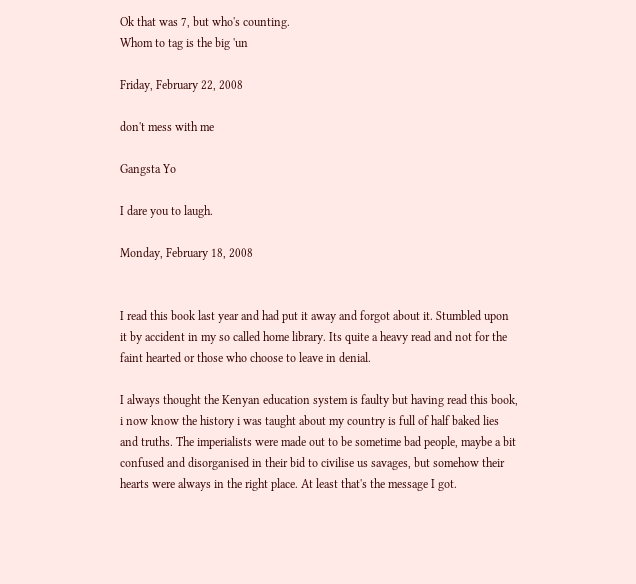Ok that was 7, but who's counting.
Whom to tag is the big 'un

Friday, February 22, 2008

don't mess with me

Gangsta Yo

I dare you to laugh.

Monday, February 18, 2008


I read this book last year and had put it away and forgot about it. Stumbled upon it by accident in my so called home library. Its quite a heavy read and not for the faint hearted or those who choose to leave in denial.

I always thought the Kenyan education system is faulty but having read this book, i now know the history i was taught about my country is full of half baked lies and truths. The imperialists were made out to be sometime bad people, maybe a bit confused and disorganised in their bid to civilise us savages, but somehow their hearts were always in the right place. At least that's the message I got.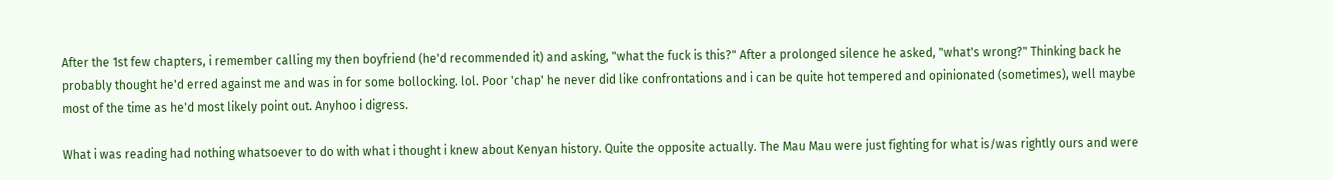After the 1st few chapters, i remember calling my then boyfriend (he'd recommended it) and asking, "what the fuck is this?" After a prolonged silence he asked, "what's wrong?" Thinking back he probably thought he'd erred against me and was in for some bollocking. lol. Poor 'chap' he never did like confrontations and i can be quite hot tempered and opinionated (sometimes), well maybe most of the time as he'd most likely point out. Anyhoo i digress.

What i was reading had nothing whatsoever to do with what i thought i knew about Kenyan history. Quite the opposite actually. The Mau Mau were just fighting for what is/was rightly ours and were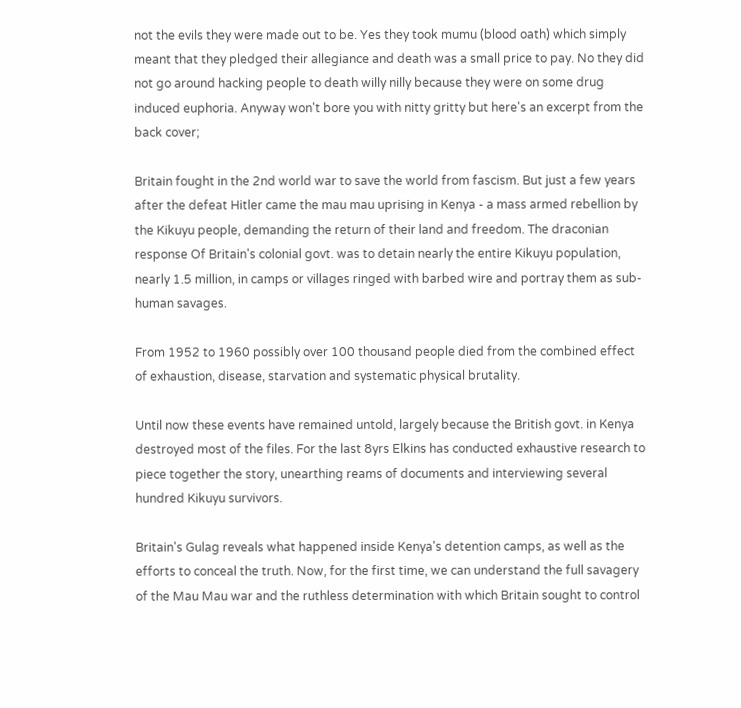not the evils they were made out to be. Yes they took mumu (blood oath) which simply meant that they pledged their allegiance and death was a small price to pay. No they did not go around hacking people to death willy nilly because they were on some drug induced euphoria. Anyway won't bore you with nitty gritty but here's an excerpt from the back cover;

Britain fought in the 2nd world war to save the world from fascism. But just a few years after the defeat Hitler came the mau mau uprising in Kenya - a mass armed rebellion by the Kikuyu people, demanding the return of their land and freedom. The draconian response Of Britain's colonial govt. was to detain nearly the entire Kikuyu population, nearly 1.5 million, in camps or villages ringed with barbed wire and portray them as sub-human savages.

From 1952 to 1960 possibly over 100 thousand people died from the combined effect of exhaustion, disease, starvation and systematic physical brutality.

Until now these events have remained untold, largely because the British govt. in Kenya destroyed most of the files. For the last 8yrs Elkins has conducted exhaustive research to piece together the story, unearthing reams of documents and interviewing several hundred Kikuyu survivors.

Britain's Gulag reveals what happened inside Kenya's detention camps, as well as the efforts to conceal the truth. Now, for the first time, we can understand the full savagery of the Mau Mau war and the ruthless determination with which Britain sought to control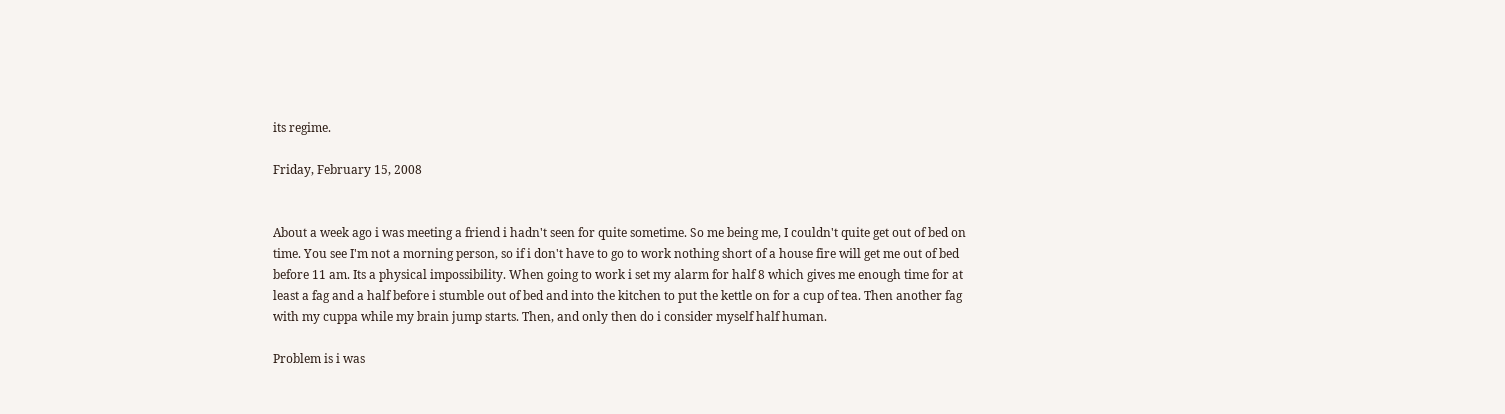its regime.

Friday, February 15, 2008


About a week ago i was meeting a friend i hadn't seen for quite sometime. So me being me, I couldn't quite get out of bed on time. You see I'm not a morning person, so if i don't have to go to work nothing short of a house fire will get me out of bed before 11 am. Its a physical impossibility. When going to work i set my alarm for half 8 which gives me enough time for at least a fag and a half before i stumble out of bed and into the kitchen to put the kettle on for a cup of tea. Then another fag with my cuppa while my brain jump starts. Then, and only then do i consider myself half human.

Problem is i was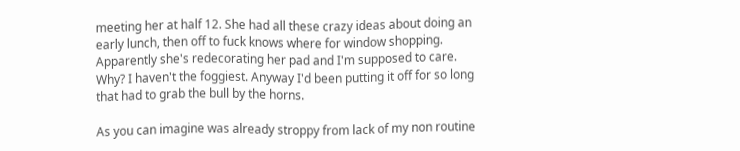meeting her at half 12. She had all these crazy ideas about doing an early lunch, then off to fuck knows where for window shopping. Apparently she's redecorating her pad and I'm supposed to care. Why? I haven't the foggiest. Anyway I'd been putting it off for so long that had to grab the bull by the horns.

As you can imagine was already stroppy from lack of my non routine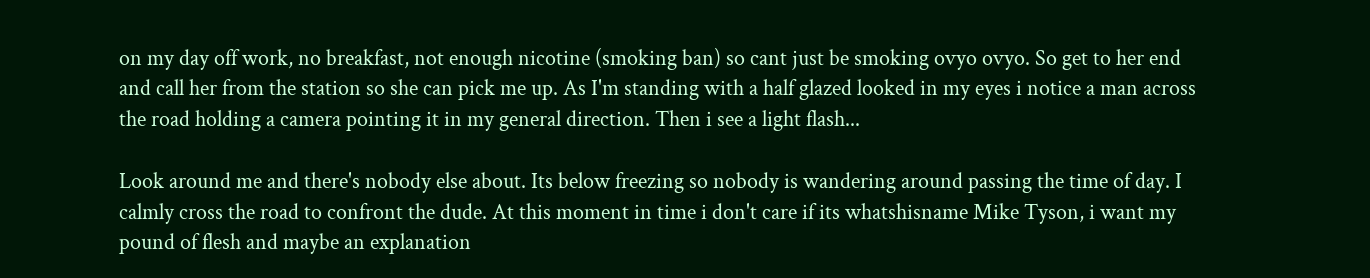on my day off work, no breakfast, not enough nicotine (smoking ban) so cant just be smoking ovyo ovyo. So get to her end and call her from the station so she can pick me up. As I'm standing with a half glazed looked in my eyes i notice a man across the road holding a camera pointing it in my general direction. Then i see a light flash...

Look around me and there's nobody else about. Its below freezing so nobody is wandering around passing the time of day. I calmly cross the road to confront the dude. At this moment in time i don't care if its whatshisname Mike Tyson, i want my pound of flesh and maybe an explanation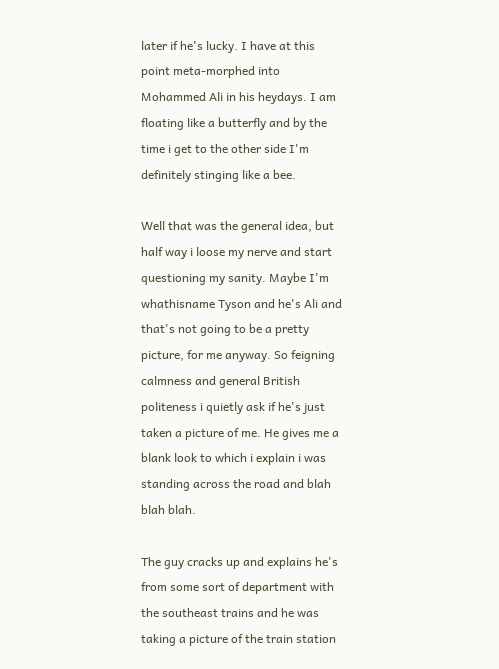later if he's lucky. I have at this point meta-morphed into Mohammed Ali in his heydays. I am floating like a butterfly and by the time i get to the other side I'm definitely stinging like a bee.

Well that was the general idea, but half way i loose my nerve and start questioning my sanity. Maybe I'm whathisname Tyson and he's Ali and that's not going to be a pretty picture, for me anyway. So feigning calmness and general British politeness i quietly ask if he's just taken a picture of me. He gives me a blank look to which i explain i was standing across the road and blah blah blah.

The guy cracks up and explains he's from some sort of department with the southeast trains and he was taking a picture of the train station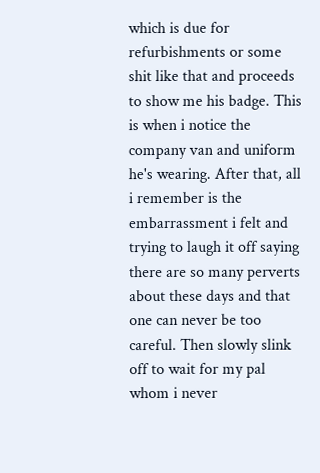which is due for refurbishments or some shit like that and proceeds to show me his badge. This is when i notice the company van and uniform he's wearing. After that, all i remember is the embarrassment i felt and trying to laugh it off saying there are so many perverts about these days and that one can never be too careful. Then slowly slink off to wait for my pal whom i never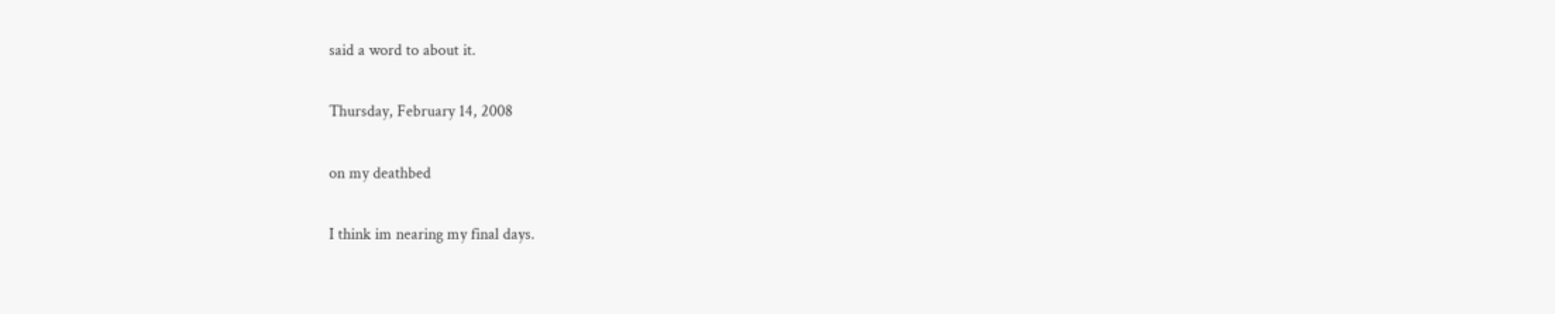said a word to about it.

Thursday, February 14, 2008

on my deathbed

I think im nearing my final days.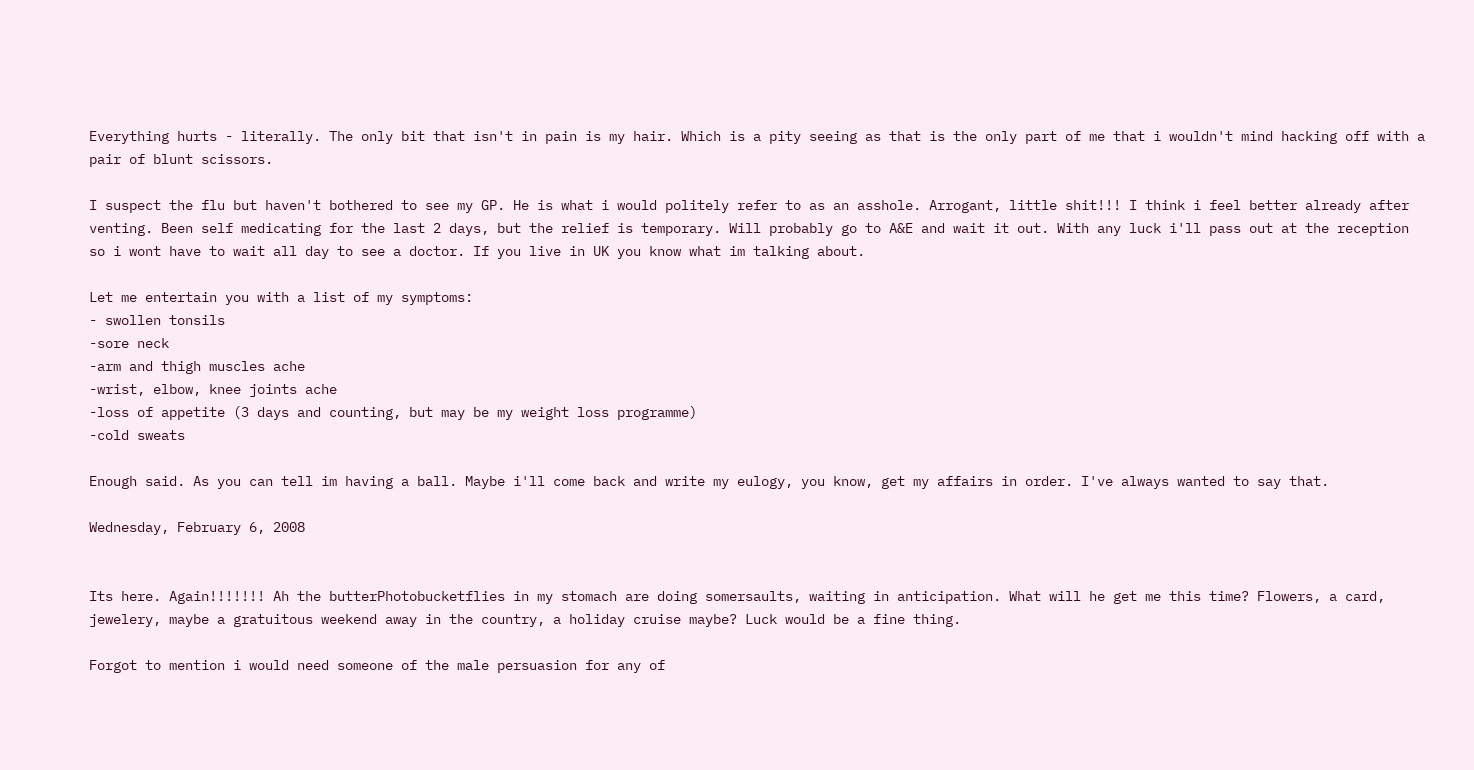Everything hurts - literally. The only bit that isn't in pain is my hair. Which is a pity seeing as that is the only part of me that i wouldn't mind hacking off with a pair of blunt scissors.

I suspect the flu but haven't bothered to see my GP. He is what i would politely refer to as an asshole. Arrogant, little shit!!! I think i feel better already after venting. Been self medicating for the last 2 days, but the relief is temporary. Will probably go to A&E and wait it out. With any luck i'll pass out at the reception so i wont have to wait all day to see a doctor. If you live in UK you know what im talking about.

Let me entertain you with a list of my symptoms:
- swollen tonsils
-sore neck
-arm and thigh muscles ache
-wrist, elbow, knee joints ache
-loss of appetite (3 days and counting, but may be my weight loss programme)
-cold sweats

Enough said. As you can tell im having a ball. Maybe i'll come back and write my eulogy, you know, get my affairs in order. I've always wanted to say that.

Wednesday, February 6, 2008


Its here. Again!!!!!!! Ah the butterPhotobucketflies in my stomach are doing somersaults, waiting in anticipation. What will he get me this time? Flowers, a card, jewelery, maybe a gratuitous weekend away in the country, a holiday cruise maybe? Luck would be a fine thing.

Forgot to mention i would need someone of the male persuasion for any of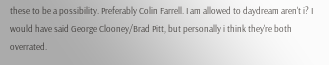these to be a possibility. Preferably Colin Farrell. I am allowed to daydream aren't i? I would have said George Clooney/Brad Pitt, but personally i think they're both overrated.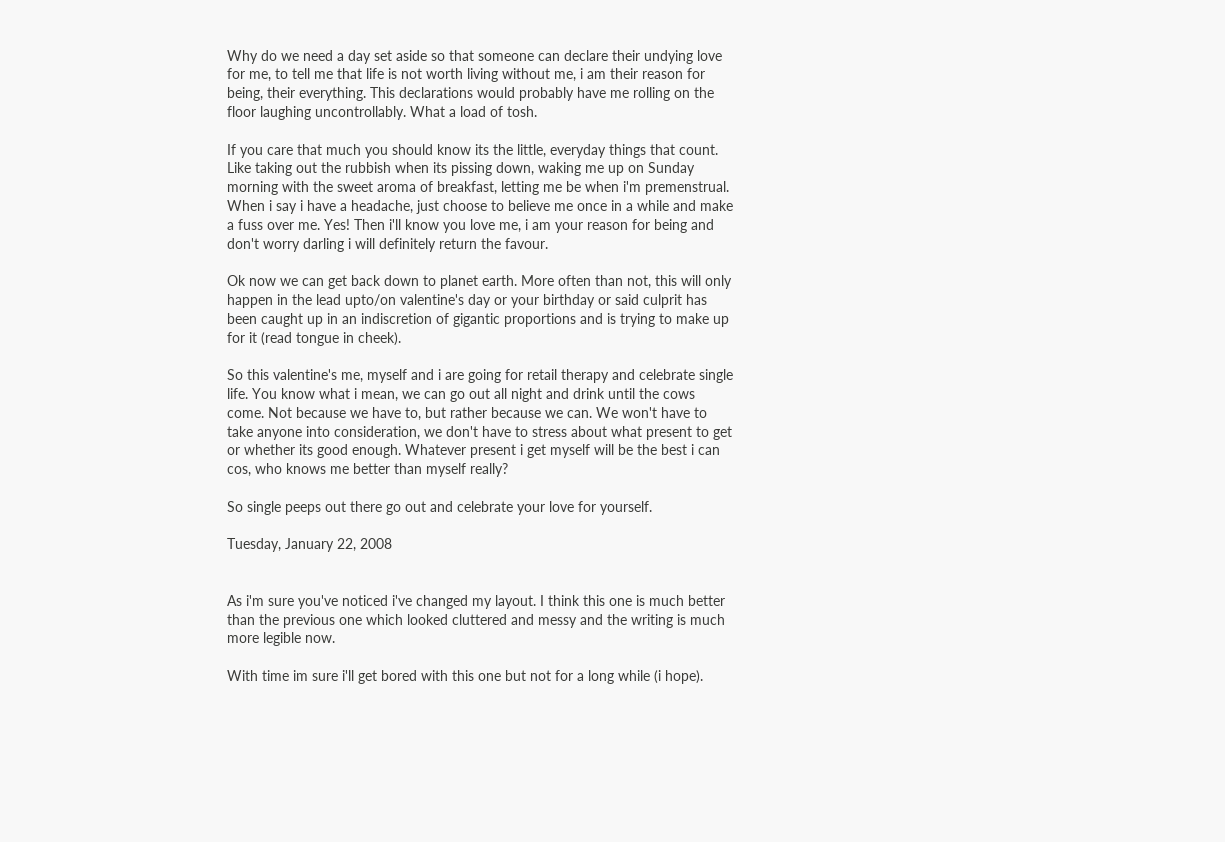Why do we need a day set aside so that someone can declare their undying love for me, to tell me that life is not worth living without me, i am their reason for being, their everything. This declarations would probably have me rolling on the floor laughing uncontrollably. What a load of tosh.

If you care that much you should know its the little, everyday things that count. Like taking out the rubbish when its pissing down, waking me up on Sunday morning with the sweet aroma of breakfast, letting me be when i'm premenstrual. When i say i have a headache, just choose to believe me once in a while and make a fuss over me. Yes! Then i'll know you love me, i am your reason for being and don't worry darling i will definitely return the favour.

Ok now we can get back down to planet earth. More often than not, this will only happen in the lead upto/on valentine's day or your birthday or said culprit has been caught up in an indiscretion of gigantic proportions and is trying to make up for it (read tongue in cheek).

So this valentine's me, myself and i are going for retail therapy and celebrate single life. You know what i mean, we can go out all night and drink until the cows come. Not because we have to, but rather because we can. We won't have to take anyone into consideration, we don't have to stress about what present to get or whether its good enough. Whatever present i get myself will be the best i can cos, who knows me better than myself really?

So single peeps out there go out and celebrate your love for yourself.

Tuesday, January 22, 2008


As i'm sure you've noticed i've changed my layout. I think this one is much better than the previous one which looked cluttered and messy and the writing is much more legible now.

With time im sure i'll get bored with this one but not for a long while (i hope).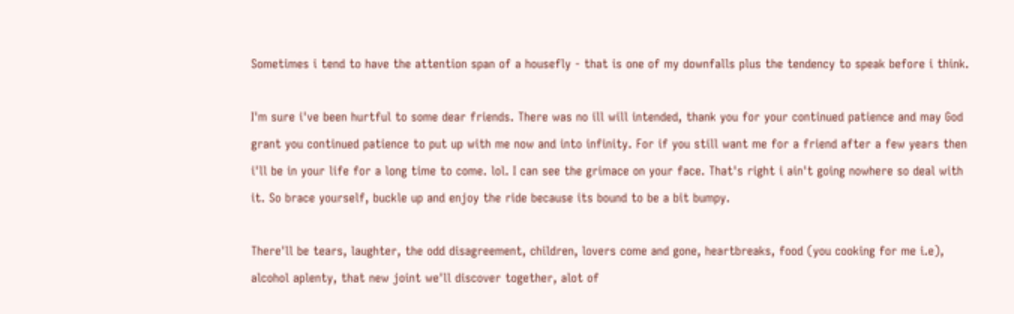Sometimes i tend to have the attention span of a housefly - that is one of my downfalls plus the tendency to speak before i think.

I'm sure i've been hurtful to some dear friends. There was no ill will intended, thank you for your continued patience and may God grant you continued patience to put up with me now and into infinity. For if you still want me for a friend after a few years then i'll be in your life for a long time to come. lol. I can see the grimace on your face. That's right i ain't going nowhere so deal with it. So brace yourself, buckle up and enjoy the ride because its bound to be a bit bumpy.

There'll be tears, laughter, the odd disagreement, children, lovers come and gone, heartbreaks, food (you cooking for me i.e), alcohol aplenty, that new joint we'll discover together, alot of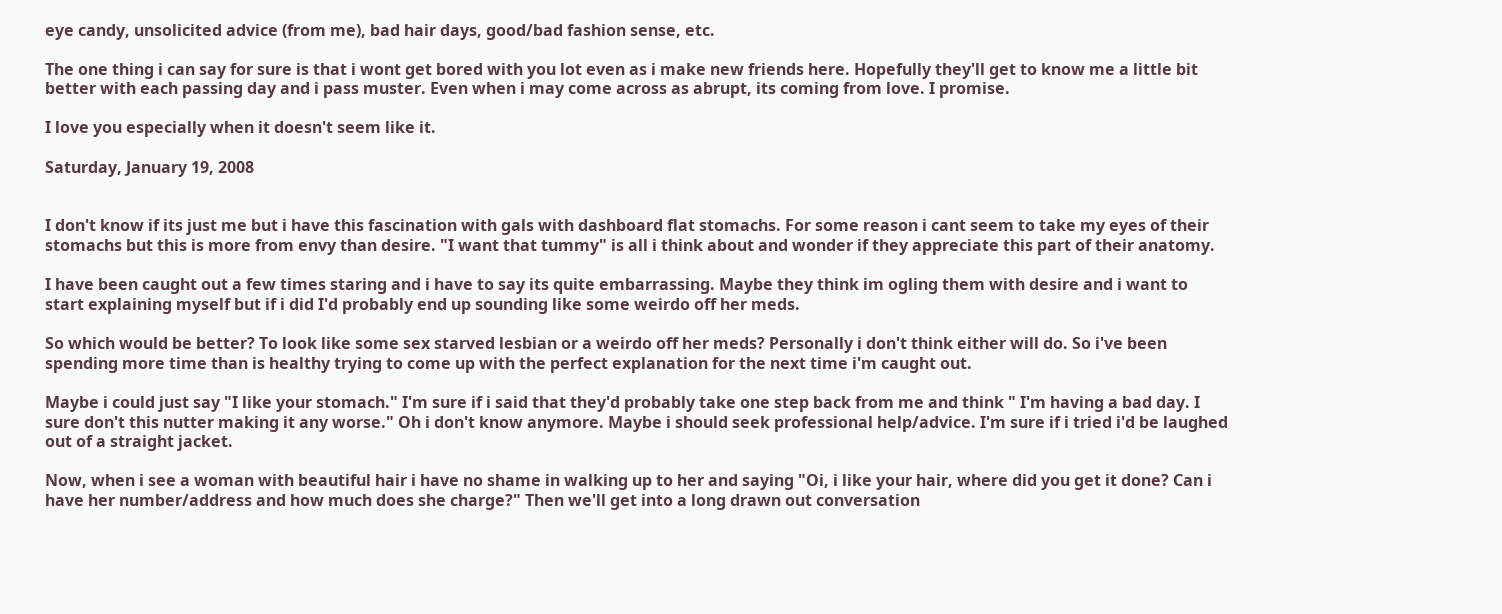eye candy, unsolicited advice (from me), bad hair days, good/bad fashion sense, etc.

The one thing i can say for sure is that i wont get bored with you lot even as i make new friends here. Hopefully they'll get to know me a little bit better with each passing day and i pass muster. Even when i may come across as abrupt, its coming from love. I promise.

I love you especially when it doesn't seem like it.

Saturday, January 19, 2008


I don't know if its just me but i have this fascination with gals with dashboard flat stomachs. For some reason i cant seem to take my eyes of their stomachs but this is more from envy than desire. "I want that tummy" is all i think about and wonder if they appreciate this part of their anatomy.

I have been caught out a few times staring and i have to say its quite embarrassing. Maybe they think im ogling them with desire and i want to start explaining myself but if i did I'd probably end up sounding like some weirdo off her meds.

So which would be better? To look like some sex starved lesbian or a weirdo off her meds? Personally i don't think either will do. So i've been spending more time than is healthy trying to come up with the perfect explanation for the next time i'm caught out.

Maybe i could just say "I like your stomach." I'm sure if i said that they'd probably take one step back from me and think " I'm having a bad day. I sure don't this nutter making it any worse." Oh i don't know anymore. Maybe i should seek professional help/advice. I'm sure if i tried i'd be laughed out of a straight jacket.

Now, when i see a woman with beautiful hair i have no shame in walking up to her and saying "Oi, i like your hair, where did you get it done? Can i have her number/address and how much does she charge?" Then we'll get into a long drawn out conversation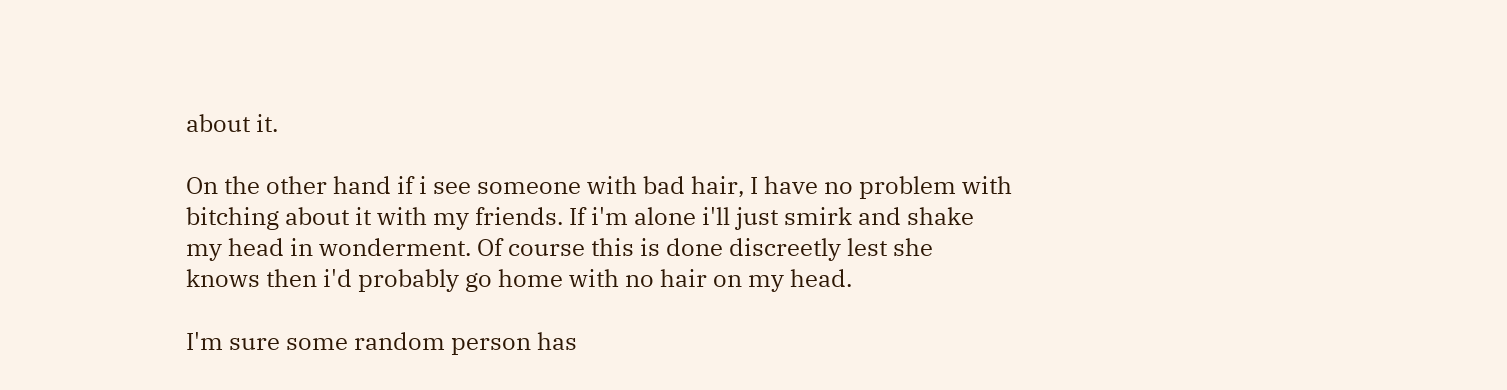about it.

On the other hand if i see someone with bad hair, I have no problem with bitching about it with my friends. If i'm alone i'll just smirk and shake my head in wonderment. Of course this is done discreetly lest she knows then i'd probably go home with no hair on my head.

I'm sure some random person has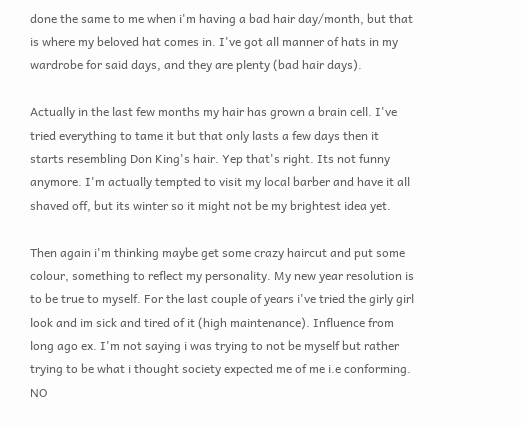done the same to me when i'm having a bad hair day/month, but that is where my beloved hat comes in. I've got all manner of hats in my wardrobe for said days, and they are plenty (bad hair days).

Actually in the last few months my hair has grown a brain cell. I've tried everything to tame it but that only lasts a few days then it starts resembling Don King's hair. Yep that's right. Its not funny anymore. I'm actually tempted to visit my local barber and have it all shaved off, but its winter so it might not be my brightest idea yet.

Then again i'm thinking maybe get some crazy haircut and put some colour, something to reflect my personality. My new year resolution is to be true to myself. For the last couple of years i've tried the girly girl look and im sick and tired of it (high maintenance). Influence from long ago ex. I'm not saying i was trying to not be myself but rather trying to be what i thought society expected me of me i.e conforming. NO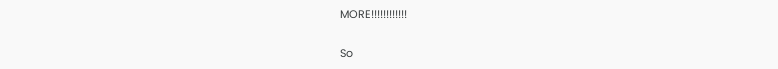MORE!!!!!!!!!!!!

So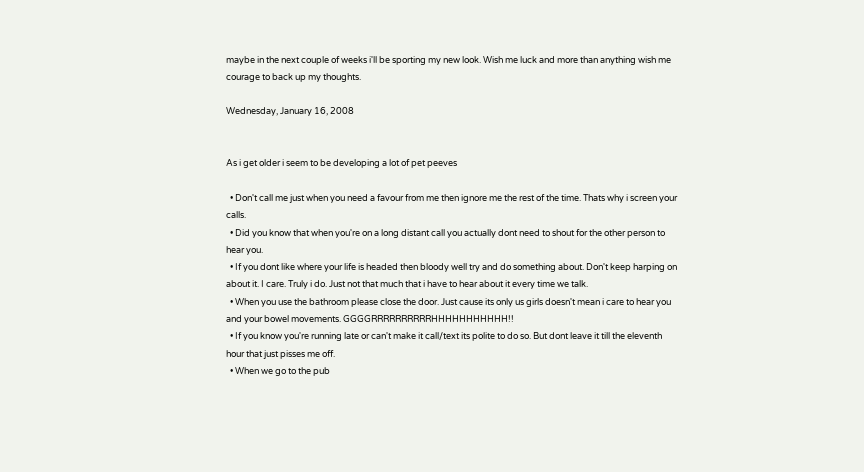maybe in the next couple of weeks i'll be sporting my new look. Wish me luck and more than anything wish me courage to back up my thoughts.

Wednesday, January 16, 2008


As i get older i seem to be developing a lot of pet peeves

  • Don't call me just when you need a favour from me then ignore me the rest of the time. Thats why i screen your calls.
  • Did you know that when you're on a long distant call you actually dont need to shout for the other person to hear you.
  • If you dont like where your life is headed then bloody well try and do something about. Don't keep harping on about it. I care. Truly i do. Just not that much that i have to hear about it every time we talk.
  • When you use the bathroom please close the door. Just cause its only us girls doesn't mean i care to hear you and your bowel movements. GGGGRRRRRRRRRRHHHHHHHHHHH!!
  • If you know you're running late or can't make it call/text its polite to do so. But dont leave it till the eleventh hour that just pisses me off.
  • When we go to the pub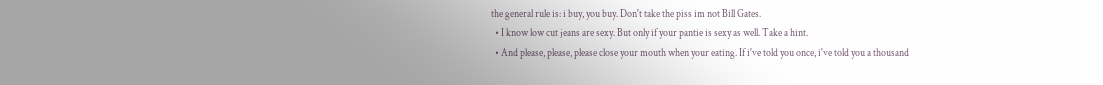the general rule is: i buy, you buy. Don't take the piss im not Bill Gates.
  • I know low cut jeans are sexy. But only if your pantie is sexy as well. Take a hint.
  • And please, please, please close your mouth when your eating. If i've told you once, i've told you a thousand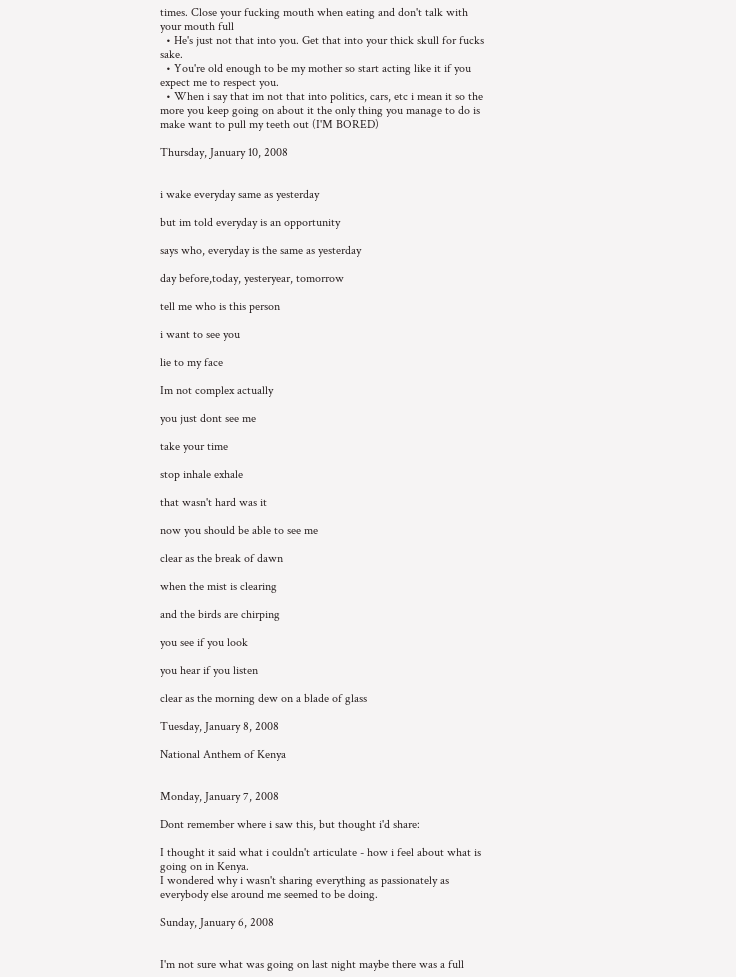times. Close your fucking mouth when eating and don't talk with your mouth full
  • He's just not that into you. Get that into your thick skull for fucks sake.
  • You're old enough to be my mother so start acting like it if you expect me to respect you.
  • When i say that im not that into politics, cars, etc i mean it so the more you keep going on about it the only thing you manage to do is make want to pull my teeth out (I'M BORED)

Thursday, January 10, 2008


i wake everyday same as yesterday

but im told everyday is an opportunity

says who, everyday is the same as yesterday

day before,today, yesteryear, tomorrow

tell me who is this person

i want to see you

lie to my face

Im not complex actually

you just dont see me

take your time

stop inhale exhale

that wasn't hard was it

now you should be able to see me

clear as the break of dawn

when the mist is clearing

and the birds are chirping

you see if you look

you hear if you listen

clear as the morning dew on a blade of glass

Tuesday, January 8, 2008

National Anthem of Kenya


Monday, January 7, 2008

Dont remember where i saw this, but thought i'd share:

I thought it said what i couldn't articulate - how i feel about what is going on in Kenya.
I wondered why i wasn't sharing everything as passionately as everybody else around me seemed to be doing.

Sunday, January 6, 2008


I'm not sure what was going on last night maybe there was a full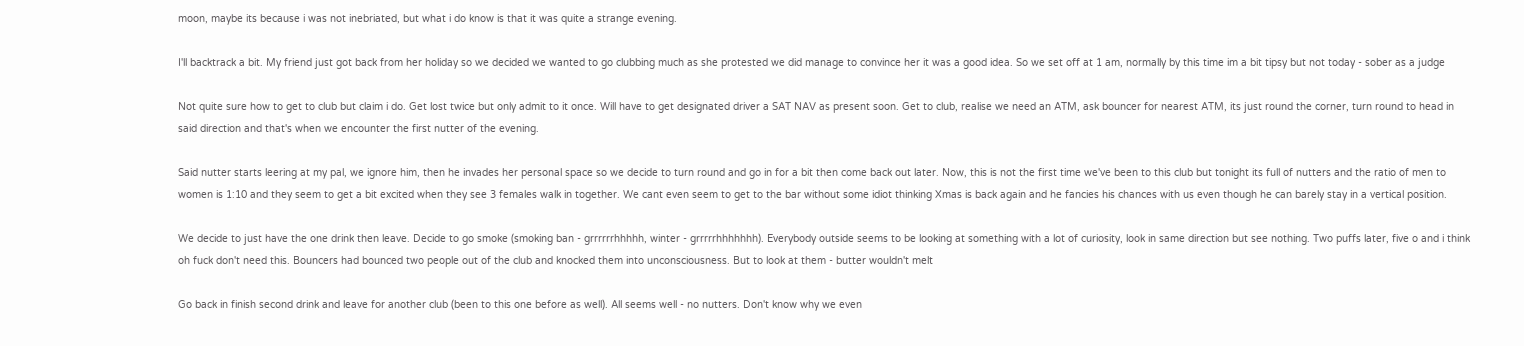moon, maybe its because i was not inebriated, but what i do know is that it was quite a strange evening.

I'll backtrack a bit. My friend just got back from her holiday so we decided we wanted to go clubbing much as she protested we did manage to convince her it was a good idea. So we set off at 1 am, normally by this time im a bit tipsy but not today - sober as a judge

Not quite sure how to get to club but claim i do. Get lost twice but only admit to it once. Will have to get designated driver a SAT NAV as present soon. Get to club, realise we need an ATM, ask bouncer for nearest ATM, its just round the corner, turn round to head in said direction and that's when we encounter the first nutter of the evening.

Said nutter starts leering at my pal, we ignore him, then he invades her personal space so we decide to turn round and go in for a bit then come back out later. Now, this is not the first time we've been to this club but tonight its full of nutters and the ratio of men to women is 1:10 and they seem to get a bit excited when they see 3 females walk in together. We cant even seem to get to the bar without some idiot thinking Xmas is back again and he fancies his chances with us even though he can barely stay in a vertical position.

We decide to just have the one drink then leave. Decide to go smoke (smoking ban - grrrrrrhhhhh, winter - grrrrrhhhhhhh). Everybody outside seems to be looking at something with a lot of curiosity, look in same direction but see nothing. Two puffs later, five o and i think oh fuck don't need this. Bouncers had bounced two people out of the club and knocked them into unconsciousness. But to look at them - butter wouldn't melt

Go back in finish second drink and leave for another club (been to this one before as well). All seems well - no nutters. Don't know why we even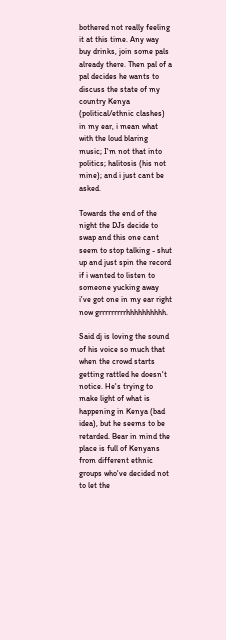bothered not really feeling it at this time. Any way buy drinks, join some pals already there. Then pal of a pal decides he wants to discuss the state of my country Kenya (political/ethnic clashes) in my ear, i mean what with the loud blaring music; I'm not that into politics; halitosis (his not mine); and i just cant be asked.

Towards the end of the night the DJs decide to swap and this one cant seem to stop talking - shut up and just spin the record if i wanted to listen to someone yucking away i've got one in my ear right now grrrrrrrrrhhhhhhhhhh.

Said dj is loving the sound of his voice so much that when the crowd starts getting rattled he doesn't notice. He's trying to make light of what is happening in Kenya (bad idea), but he seems to be retarded. Bear in mind the place is full of Kenyans from different ethnic groups who've decided not to let the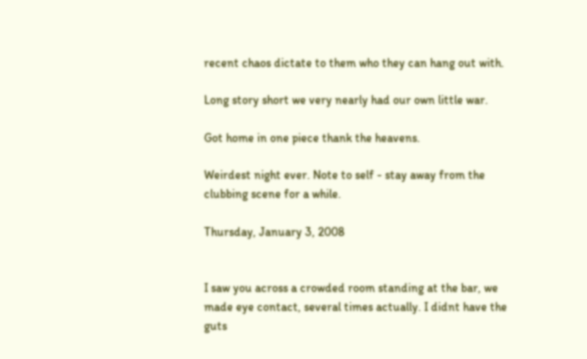recent chaos dictate to them who they can hang out with.

Long story short we very nearly had our own little war.

Got home in one piece thank the heavens.

Weirdest night ever. Note to self - stay away from the clubbing scene for a while.

Thursday, January 3, 2008


I saw you across a crowded room standing at the bar, we made eye contact, several times actually. I didnt have the guts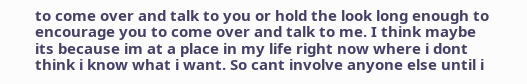to come over and talk to you or hold the look long enough to encourage you to come over and talk to me. I think maybe its because im at a place in my life right now where i dont think i know what i want. So cant involve anyone else until i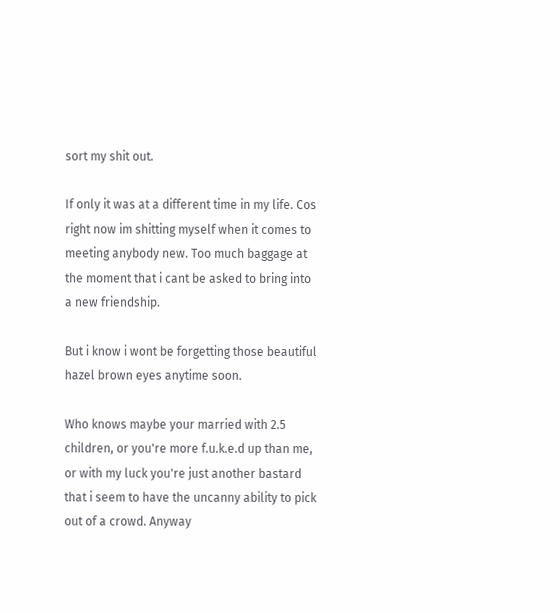sort my shit out.

If only it was at a different time in my life. Cos right now im shitting myself when it comes to meeting anybody new. Too much baggage at the moment that i cant be asked to bring into a new friendship.

But i know i wont be forgetting those beautiful hazel brown eyes anytime soon.

Who knows maybe your married with 2.5 children, or you're more f.u.k.e.d up than me, or with my luck you're just another bastard that i seem to have the uncanny ability to pick out of a crowd. Anyway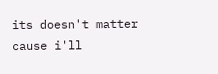its doesn't matter cause i'll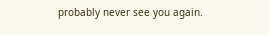probably never see you again.